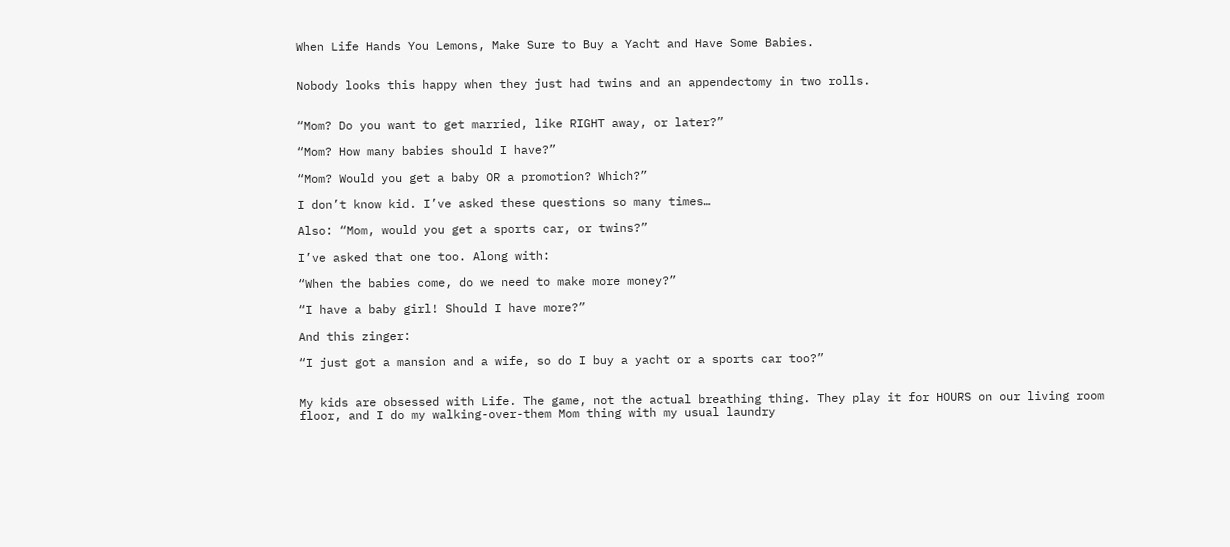When Life Hands You Lemons, Make Sure to Buy a Yacht and Have Some Babies.


Nobody looks this happy when they just had twins and an appendectomy in two rolls.


“Mom? Do you want to get married, like RIGHT away, or later?”

“Mom? How many babies should I have?”

“Mom? Would you get a baby OR a promotion? Which?”

I don’t know kid. I’ve asked these questions so many times…

Also: “Mom, would you get a sports car, or twins?”

I’ve asked that one too. Along with:

“When the babies come, do we need to make more money?”

“I have a baby girl! Should I have more?”

And this zinger:

“I just got a mansion and a wife, so do I buy a yacht or a sports car too?”


My kids are obsessed with Life. The game, not the actual breathing thing. They play it for HOURS on our living room floor, and I do my walking-over-them Mom thing with my usual laundry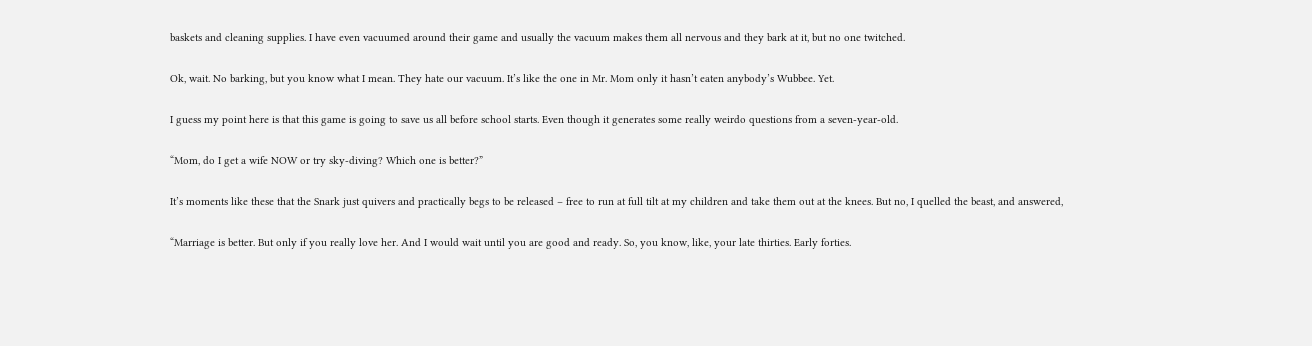baskets and cleaning supplies. I have even vacuumed around their game and usually the vacuum makes them all nervous and they bark at it, but no one twitched.

Ok, wait. No barking, but you know what I mean. They hate our vacuum. It’s like the one in Mr. Mom only it hasn’t eaten anybody’s Wubbee. Yet.

I guess my point here is that this game is going to save us all before school starts. Even though it generates some really weirdo questions from a seven-year-old.

“Mom, do I get a wife NOW or try sky-diving? Which one is better?”

It’s moments like these that the Snark just quivers and practically begs to be released – free to run at full tilt at my children and take them out at the knees. But no, I quelled the beast, and answered,

“Marriage is better. But only if you really love her. And I would wait until you are good and ready. So, you know, like, your late thirties. Early forties.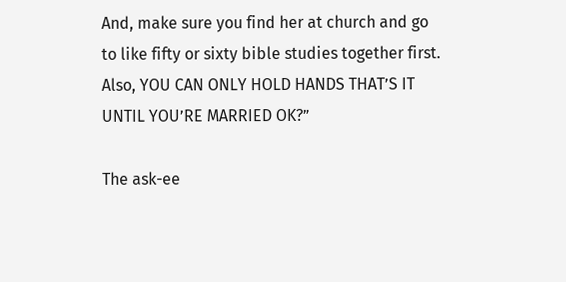And, make sure you find her at church and go to like fifty or sixty bible studies together first. Also, YOU CAN ONLY HOLD HANDS THAT’S IT UNTIL YOU’RE MARRIED OK?”

The ask-ee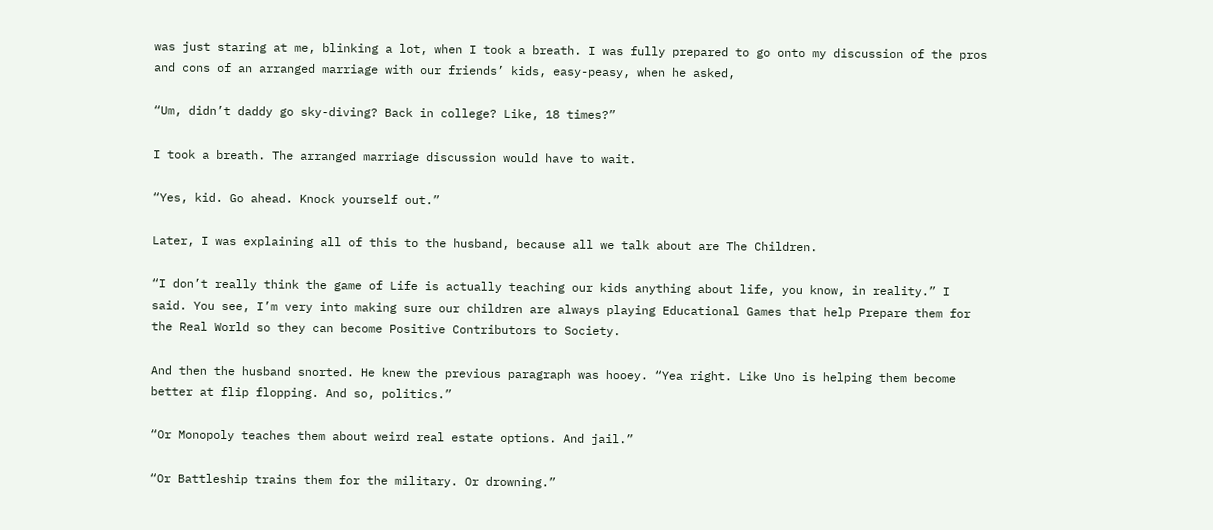was just staring at me, blinking a lot, when I took a breath. I was fully prepared to go onto my discussion of the pros and cons of an arranged marriage with our friends’ kids, easy-peasy, when he asked,

“Um, didn’t daddy go sky-diving? Back in college? Like, 18 times?”

I took a breath. The arranged marriage discussion would have to wait.

“Yes, kid. Go ahead. Knock yourself out.”

Later, I was explaining all of this to the husband, because all we talk about are The Children.

“I don’t really think the game of Life is actually teaching our kids anything about life, you know, in reality.” I said. You see, I’m very into making sure our children are always playing Educational Games that help Prepare them for the Real World so they can become Positive Contributors to Society.

And then the husband snorted. He knew the previous paragraph was hooey. “Yea right. Like Uno is helping them become better at flip flopping. And so, politics.”

“Or Monopoly teaches them about weird real estate options. And jail.”

“Or Battleship trains them for the military. Or drowning.”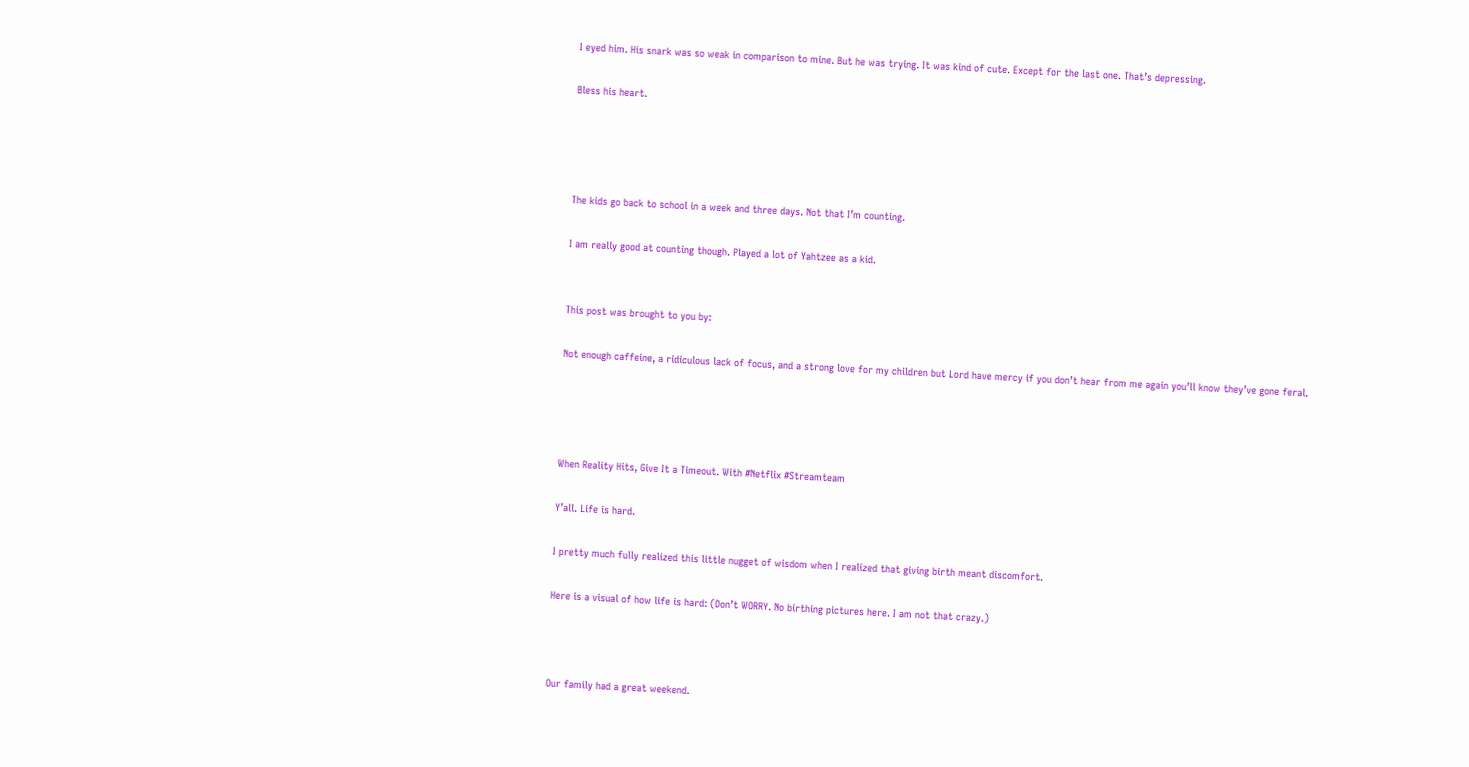I eyed him. His snark was so weak in comparison to mine. But he was trying. It was kind of cute. Except for the last one. That’s depressing.

Bless his heart.




The kids go back to school in a week and three days. Not that I’m counting.

I am really good at counting though. Played a lot of Yahtzee as a kid.


This post was brought to you by:

Not enough caffeine, a ridiculous lack of focus, and a strong love for my children but Lord have mercy if you don’t hear from me again you’ll know they’ve gone feral.




When Reality Hits, Give It a Timeout. With #Netflix #Streamteam

Y’all. Life is hard.

I pretty much fully realized this little nugget of wisdom when I realized that giving birth meant discomfort.

Here is a visual of how life is hard: (Don’t WORRY. No birthing pictures here. I am not that crazy.)



Our family had a great weekend.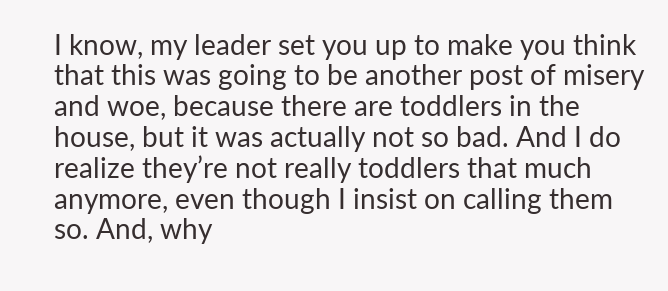I know, my leader set you up to make you think that this was going to be another post of misery and woe, because there are toddlers in the house, but it was actually not so bad. And I do realize they’re not really toddlers that much anymore, even though I insist on calling them so. And, why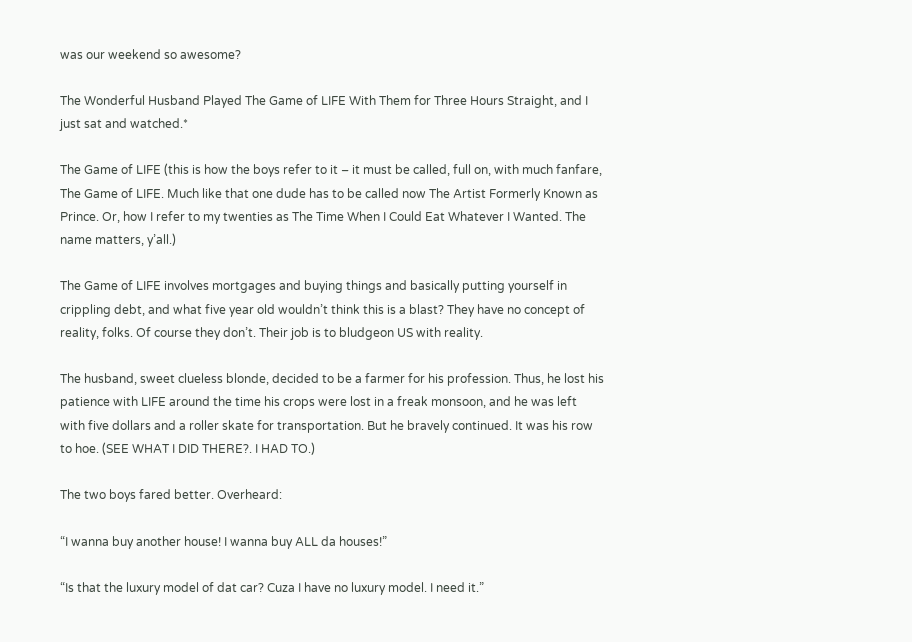was our weekend so awesome?

The Wonderful Husband Played The Game of LIFE With Them for Three Hours Straight, and I just sat and watched.*

The Game of LIFE (this is how the boys refer to it – it must be called, full on, with much fanfare, The Game of LIFE. Much like that one dude has to be called now The Artist Formerly Known as Prince. Or, how I refer to my twenties as The Time When I Could Eat Whatever I Wanted. The name matters, y’all.)

The Game of LIFE involves mortgages and buying things and basically putting yourself in crippling debt, and what five year old wouldn’t think this is a blast? They have no concept of reality, folks. Of course they don’t. Their job is to bludgeon US with reality.

The husband, sweet clueless blonde, decided to be a farmer for his profession. Thus, he lost his patience with LIFE around the time his crops were lost in a freak monsoon, and he was left with five dollars and a roller skate for transportation. But he bravely continued. It was his row to hoe. (SEE WHAT I DID THERE?. I HAD TO.)

The two boys fared better. Overheard:

“I wanna buy another house! I wanna buy ALL da houses!”

“Is that the luxury model of dat car? Cuza I have no luxury model. I need it.”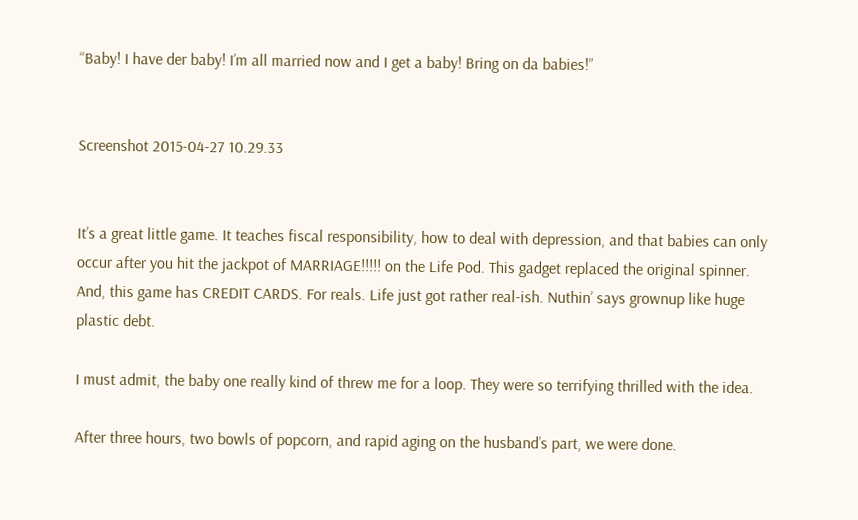“Baby! I have der baby! I’m all married now and I get a baby! Bring on da babies!”


Screenshot 2015-04-27 10.29.33


It’s a great little game. It teaches fiscal responsibility, how to deal with depression, and that babies can only occur after you hit the jackpot of MARRIAGE!!!!! on the Life Pod. This gadget replaced the original spinner. And, this game has CREDIT CARDS. For reals. Life just got rather real-ish. Nuthin’ says grownup like huge plastic debt.

I must admit, the baby one really kind of threw me for a loop. They were so terrifying thrilled with the idea.

After three hours, two bowls of popcorn, and rapid aging on the husband’s part, we were done.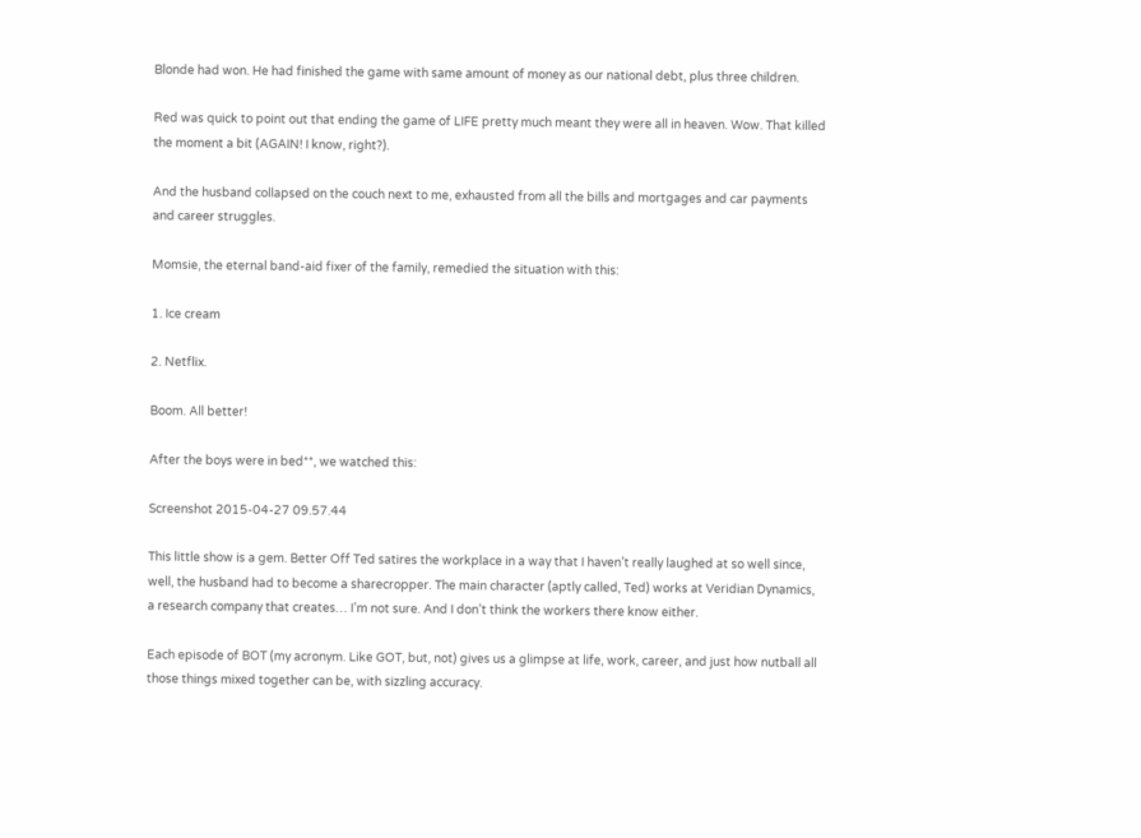Blonde had won. He had finished the game with same amount of money as our national debt, plus three children.

Red was quick to point out that ending the game of LIFE pretty much meant they were all in heaven. Wow. That killed the moment a bit (AGAIN! I know, right?).

And the husband collapsed on the couch next to me, exhausted from all the bills and mortgages and car payments and career struggles.

Momsie, the eternal band-aid fixer of the family, remedied the situation with this:

1. Ice cream

2. Netflix.

Boom. All better!

After the boys were in bed**, we watched this:

Screenshot 2015-04-27 09.57.44

This little show is a gem. Better Off Ted satires the workplace in a way that I haven’t really laughed at so well since, well, the husband had to become a sharecropper. The main character (aptly called, Ted) works at Veridian Dynamics, a research company that creates… I’m not sure. And I don’t think the workers there know either.

Each episode of BOT (my acronym. Like GOT, but, not) gives us a glimpse at life, work, career, and just how nutball all those things mixed together can be, with sizzling accuracy.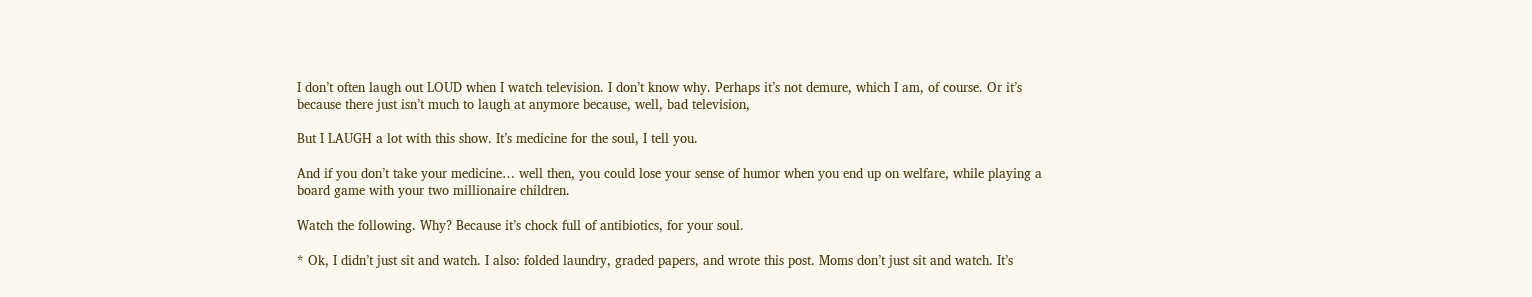I don’t often laugh out LOUD when I watch television. I don’t know why. Perhaps it’s not demure, which I am, of course. Or it’s because there just isn’t much to laugh at anymore because, well, bad television,

But I LAUGH a lot with this show. It’s medicine for the soul, I tell you.

And if you don’t take your medicine… well then, you could lose your sense of humor when you end up on welfare, while playing a board game with your two millionaire children.

Watch the following. Why? Because it’s chock full of antibiotics, for your soul.

* Ok, I didn’t just sit and watch. I also: folded laundry, graded papers, and wrote this post. Moms don’t just sit and watch. It’s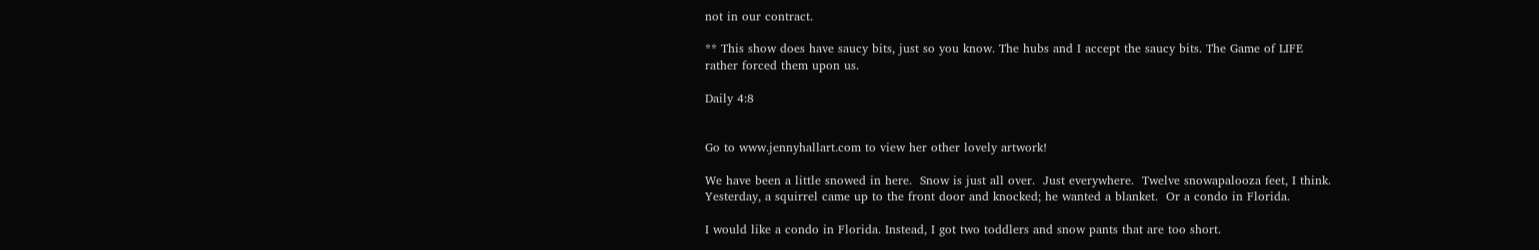not in our contract.

** This show does have saucy bits, just so you know. The hubs and I accept the saucy bits. The Game of LIFE rather forced them upon us.

Daily 4:8


Go to www.jennyhallart.com to view her other lovely artwork!

We have been a little snowed in here.  Snow is just all over.  Just everywhere.  Twelve snowapalooza feet, I think.  Yesterday, a squirrel came up to the front door and knocked; he wanted a blanket.  Or a condo in Florida.

I would like a condo in Florida. Instead, I got two toddlers and snow pants that are too short.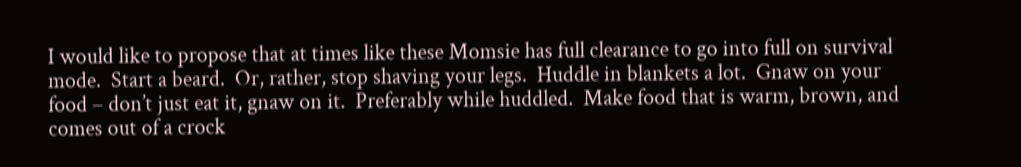I would like to propose that at times like these Momsie has full clearance to go into full on survival mode.  Start a beard.  Or, rather, stop shaving your legs.  Huddle in blankets a lot.  Gnaw on your food – don’t just eat it, gnaw on it.  Preferably while huddled.  Make food that is warm, brown, and comes out of a crock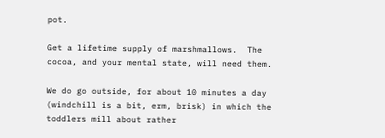pot.

Get a lifetime supply of marshmallows.  The cocoa, and your mental state, will need them.

We do go outside, for about 10 minutes a day (windchill is a bit, erm, brisk) in which the toddlers mill about rather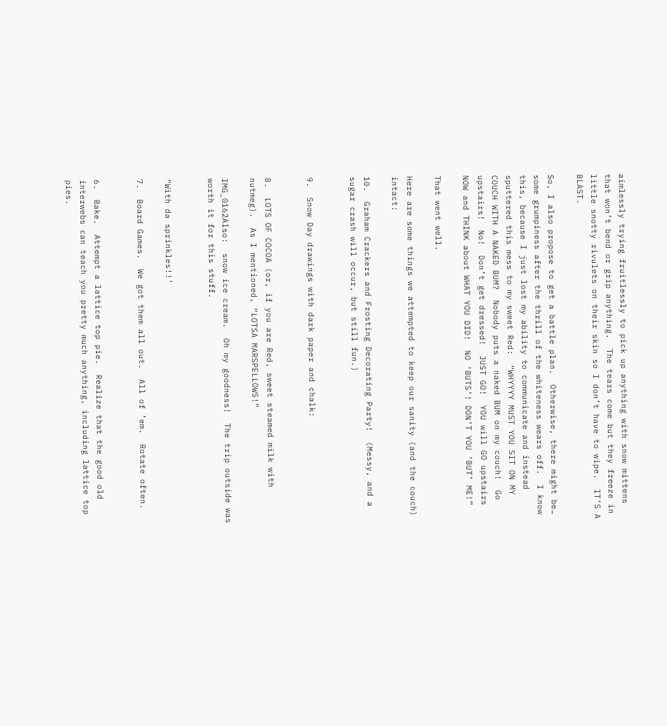aimlessly trying fruitlessly to pick up anything with snow mittens that won’t bend or grip anything.  The tears come but they freeze in little snotty rivulets on their skin so I don’t have to wipe.  IT’S A BLAST.

So, I also propose to get a battle plan.  Otherwise, there might be…  some grumpiness after the thrill of the whiteness wears off.  I know this, because I just lost my ability to communicate and instead sputtered this mess to my sweet Red:  “WHYYYY MUST YOU SIT ON MY COUCH WITH A NAKED BUM?  Nobody puts a naked BUM on my couch!  Go upstairs!  No!  Don’t get dressed!  JUST GO!  YOU will GO upstairs NOW and THINK about WHAT YOU DID!  NO ‘BUTS’! DON’T YOU ‘BUT’ ME!”

That went well.

Here are some things we attempted to keep our sanity (and the couch) intact:

10.  Graham Crackers and Frosting Decorating Party!  (Messy, and a sugar crash will occur, but still fun.)


9.  Snow Day drawings with dark paper and chalk:


8.  LOTS OF COCOA (or, if you are Red, sweet steamed milk with nutmeg).  As I mentioned, “LOTSA MARSPELLOWS!”

IMG_0162Also:  snow ice cream.  Oh my goodness!  The trip outside was worth it for this stuff.


“With da sprinkles!!’

7.  Board Games.  We got them all out.  All of ’em.  Rotate often.


6.  Bake.  Attempt a lattice top pie.  Realize that the good old interwebs can teach you pretty much anything, including lattice top pies.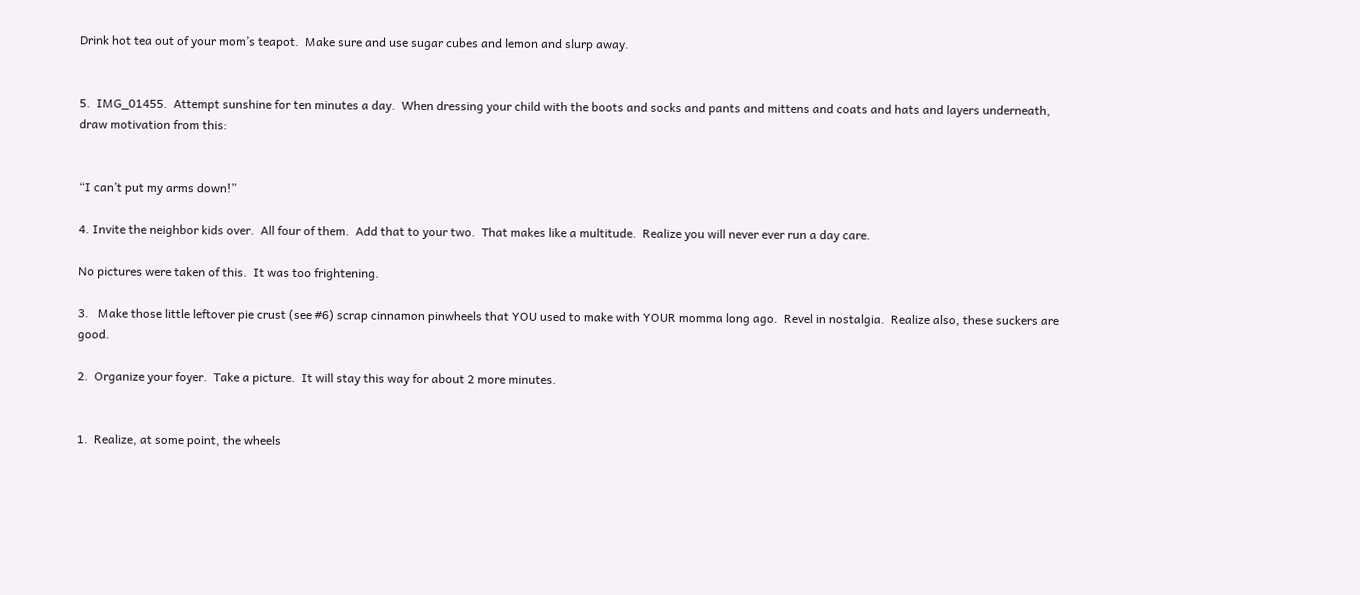Drink hot tea out of your mom’s teapot.  Make sure and use sugar cubes and lemon and slurp away.


5.  IMG_01455.  Attempt sunshine for ten minutes a day.  When dressing your child with the boots and socks and pants and mittens and coats and hats and layers underneath, draw motivation from this:


“I can’t put my arms down!”

4. Invite the neighbor kids over.  All four of them.  Add that to your two.  That makes like a multitude.  Realize you will never ever run a day care.

No pictures were taken of this.  It was too frightening.

3.   Make those little leftover pie crust (see #6) scrap cinnamon pinwheels that YOU used to make with YOUR momma long ago.  Revel in nostalgia.  Realize also, these suckers are good.

2.  Organize your foyer.  Take a picture.  It will stay this way for about 2 more minutes.


1.  Realize, at some point, the wheels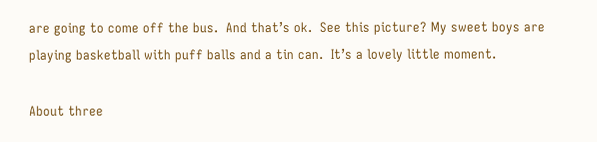are going to come off the bus.  And that’s ok.  See this picture? My sweet boys are playing basketball with puff balls and a tin can.  It’s a lovely little moment.

About three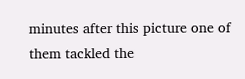minutes after this picture one of them tackled the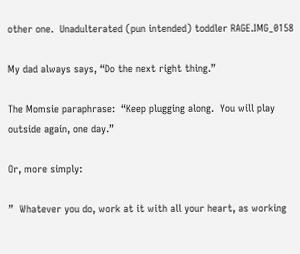other one.  Unadulterated (pun intended) toddler RAGE.IMG_0158

My dad always says, “Do the next right thing.”

The Momsie paraphrase:  “Keep plugging along.  You will play outside again, one day.”

Or, more simply:

”  Whatever you do, work at it with all your heart, as working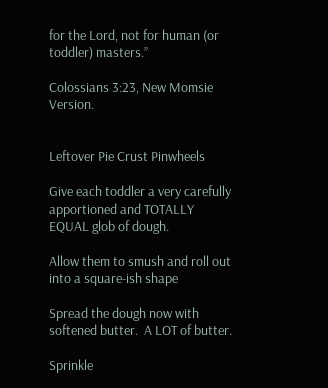for the Lord, not for human (or toddler) masters.”

Colossians 3:23, New Momsie Version.


Leftover Pie Crust Pinwheels

Give each toddler a very carefully apportioned and TOTALLY EQUAL glob of dough.

Allow them to smush and roll out into a square-ish shape

Spread the dough now with softened butter.  A LOT of butter.

Sprinkle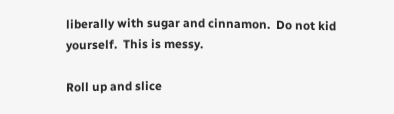liberally with sugar and cinnamon.  Do not kid yourself.  This is messy.

Roll up and slice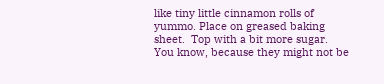like tiny little cinnamon rolls of yummo. Place on greased baking sheet.  Top with a bit more sugar.  You know, because they might not be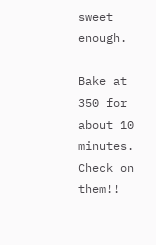sweet enough.

Bake at 350 for about 10 minutes.  Check on them!!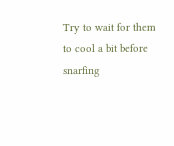Try to wait for them to cool a bit before snarfing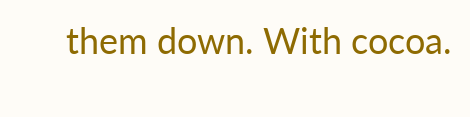them down. With cocoa.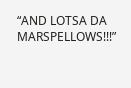“AND LOTSA DA MARSPELLOWS!!!”